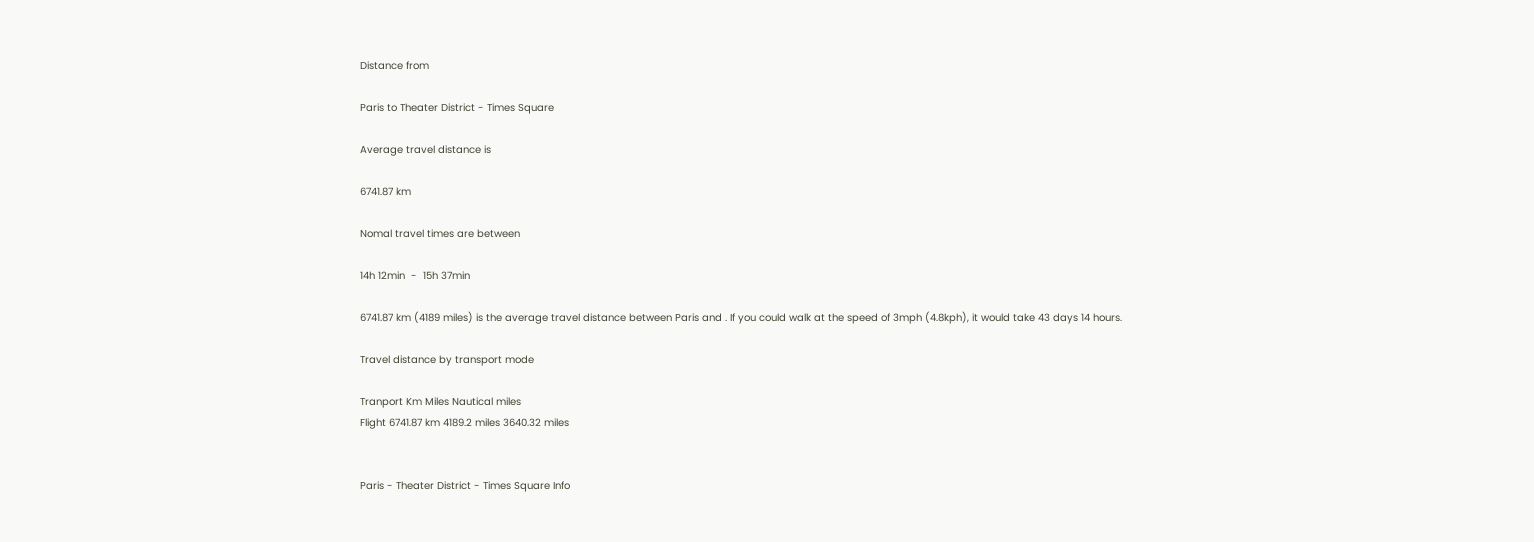Distance from

Paris to Theater District - Times Square

Average travel distance is

6741.87 km

Nomal travel times are between

14h 12min  -  15h 37min

6741.87 km (4189 miles) is the average travel distance between Paris and . If you could walk at the speed of 3mph (4.8kph), it would take 43 days 14 hours.

Travel distance by transport mode

Tranport Km Miles Nautical miles
Flight 6741.87 km 4189.2 miles 3640.32 miles


Paris - Theater District - Times Square Info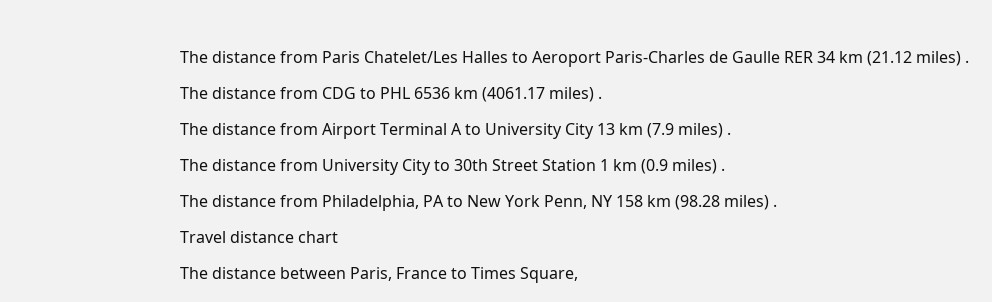The distance from Paris Chatelet/Les Halles to Aeroport Paris-Charles de Gaulle RER 34 km (21.12 miles) .

The distance from CDG to PHL 6536 km (4061.17 miles) .

The distance from Airport Terminal A to University City 13 km (7.9 miles) .

The distance from University City to 30th Street Station 1 km (0.9 miles) .

The distance from Philadelphia, PA to New York Penn, NY 158 km (98.28 miles) .

Travel distance chart

The distance between Paris, France to Times Square,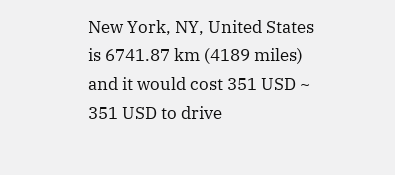New York, NY, United States is 6741.87 km (4189 miles) and it would cost 351 USD ~ 351 USD to drive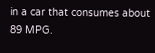in a car that consumes about 89 MPG.